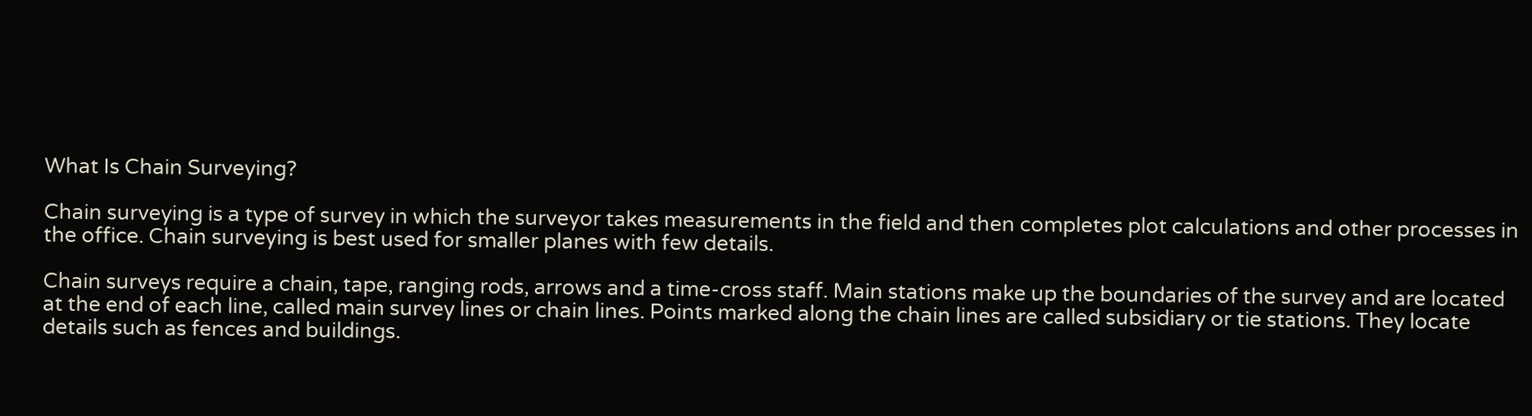What Is Chain Surveying?

Chain surveying is a type of survey in which the surveyor takes measurements in the field and then completes plot calculations and other processes in the office. Chain surveying is best used for smaller planes with few details.

Chain surveys require a chain, tape, ranging rods, arrows and a time-cross staff. Main stations make up the boundaries of the survey and are located at the end of each line, called main survey lines or chain lines. Points marked along the chain lines are called subsidiary or tie stations. They locate details such as fences and buildings.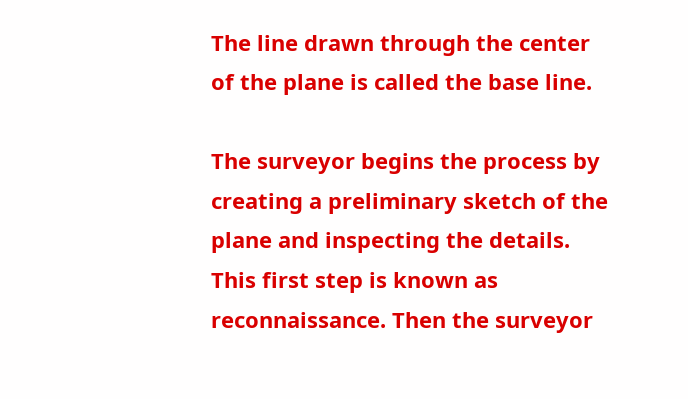The line drawn through the center of the plane is called the base line.

The surveyor begins the process by creating a preliminary sketch of the plane and inspecting the details. This first step is known as reconnaissance. Then the surveyor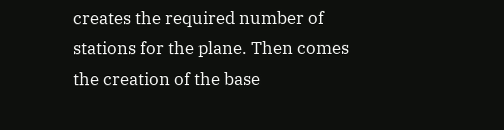creates the required number of stations for the plane. Then comes the creation of the base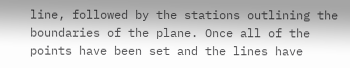line, followed by the stations outlining the boundaries of the plane. Once all of the points have been set and the lines have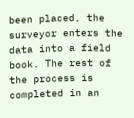been placed, the surveyor enters the data into a field book. The rest of the process is completed in an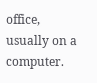office, usually on a computer.